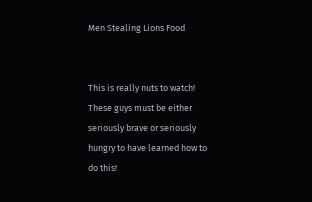Men Stealing Lions Food


This is really nuts to watch! These guys must be either seriously brave or seriously hungry to have learned how to do this!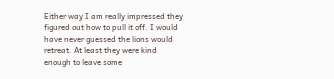Either way I am really impressed they figured out how to pull it off. I would have never guessed the lions would retreat. At least they were kind enough to leave some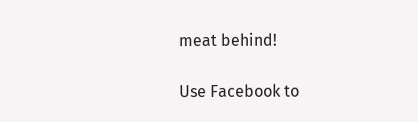meat behind!

Use Facebook to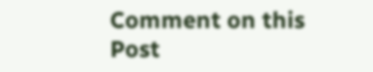Comment on this Post